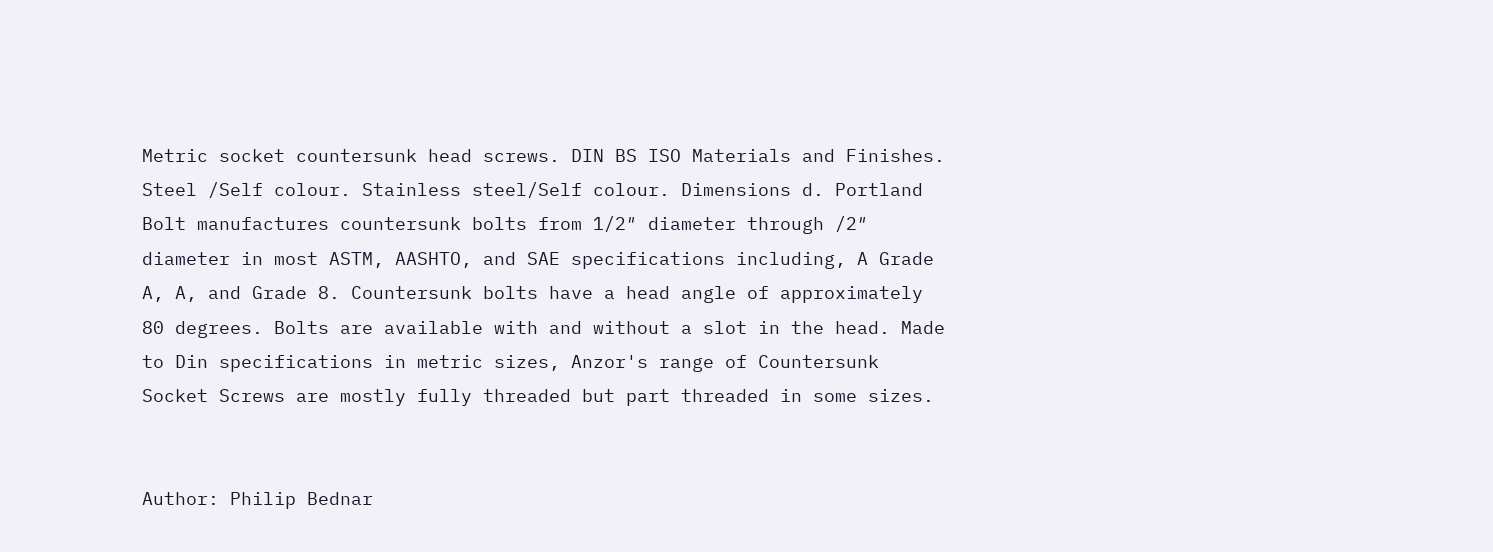Metric socket countersunk head screws. DIN BS ISO Materials and Finishes. Steel /Self colour. Stainless steel/Self colour. Dimensions d. Portland Bolt manufactures countersunk bolts from 1/2″ diameter through /2″ diameter in most ASTM, AASHTO, and SAE specifications including, A Grade A, A, and Grade 8. Countersunk bolts have a head angle of approximately 80 degrees. Bolts are available with and without a slot in the head. Made to Din specifications in metric sizes, Anzor's range of Countersunk Socket Screws are mostly fully threaded but part threaded in some sizes.


Author: Philip Bednar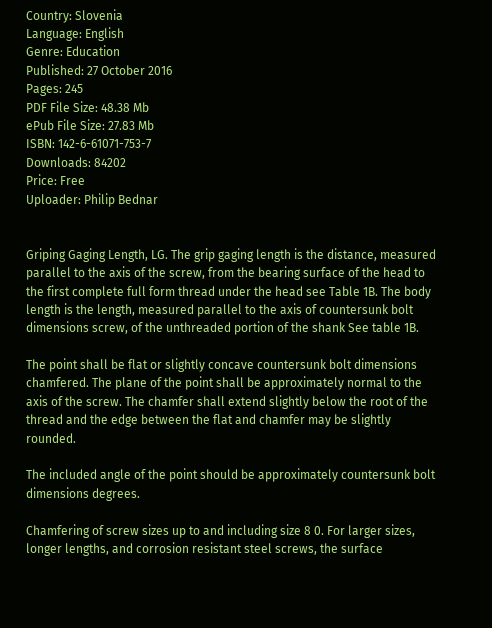Country: Slovenia
Language: English
Genre: Education
Published: 27 October 2016
Pages: 245
PDF File Size: 48.38 Mb
ePub File Size: 27.83 Mb
ISBN: 142-6-61071-753-7
Downloads: 84202
Price: Free
Uploader: Philip Bednar


Griping Gaging Length, LG. The grip gaging length is the distance, measured parallel to the axis of the screw, from the bearing surface of the head to the first complete full form thread under the head see Table 1B. The body length is the length, measured parallel to the axis of countersunk bolt dimensions screw, of the unthreaded portion of the shank See table 1B.

The point shall be flat or slightly concave countersunk bolt dimensions chamfered. The plane of the point shall be approximately normal to the axis of the screw. The chamfer shall extend slightly below the root of the thread and the edge between the flat and chamfer may be slightly rounded.

The included angle of the point should be approximately countersunk bolt dimensions degrees.

Chamfering of screw sizes up to and including size 8 0. For larger sizes, longer lengths, and corrosion resistant steel screws, the surface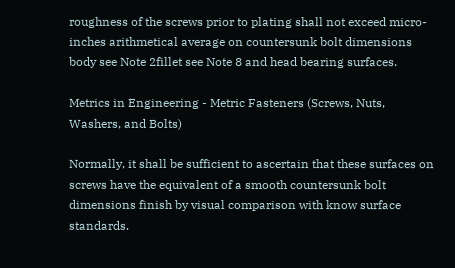roughness of the screws prior to plating shall not exceed micro-inches arithmetical average on countersunk bolt dimensions body see Note 2fillet see Note 8 and head bearing surfaces.

Metrics in Engineering - Metric Fasteners (Screws, Nuts, Washers, and Bolts)

Normally, it shall be sufficient to ascertain that these surfaces on screws have the equivalent of a smooth countersunk bolt dimensions finish by visual comparison with know surface standards.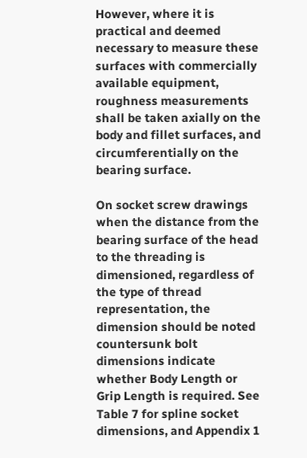However, where it is practical and deemed necessary to measure these surfaces with commercially available equipment, roughness measurements shall be taken axially on the body and fillet surfaces, and circumferentially on the bearing surface.

On socket screw drawings when the distance from the bearing surface of the head to the threading is dimensioned, regardless of the type of thread representation, the dimension should be noted countersunk bolt dimensions indicate whether Body Length or Grip Length is required. See Table 7 for spline socket dimensions, and Appendix 1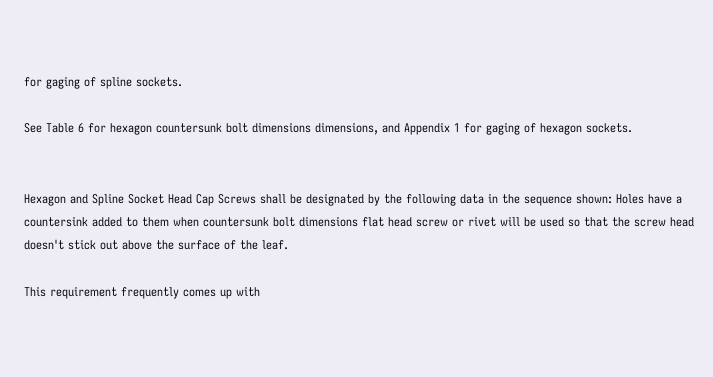for gaging of spline sockets.

See Table 6 for hexagon countersunk bolt dimensions dimensions, and Appendix 1 for gaging of hexagon sockets.


Hexagon and Spline Socket Head Cap Screws shall be designated by the following data in the sequence shown: Holes have a countersink added to them when countersunk bolt dimensions flat head screw or rivet will be used so that the screw head doesn't stick out above the surface of the leaf.

This requirement frequently comes up with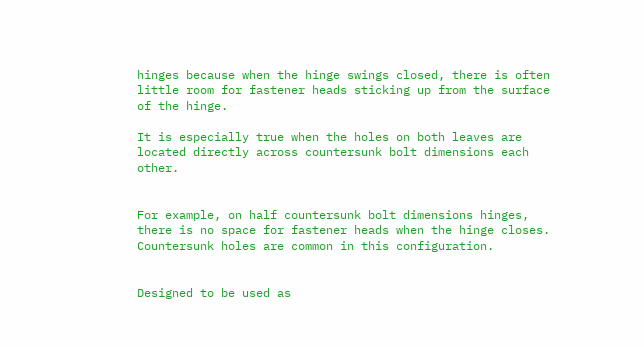hinges because when the hinge swings closed, there is often little room for fastener heads sticking up from the surface of the hinge.

It is especially true when the holes on both leaves are located directly across countersunk bolt dimensions each other.


For example, on half countersunk bolt dimensions hinges, there is no space for fastener heads when the hinge closes. Countersunk holes are common in this configuration.


Designed to be used as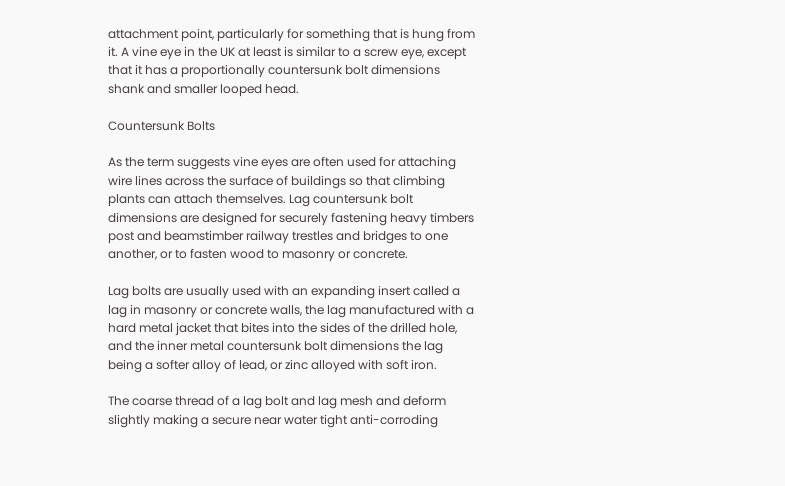attachment point, particularly for something that is hung from it. A vine eye in the UK at least is similar to a screw eye, except that it has a proportionally countersunk bolt dimensions shank and smaller looped head.

Countersunk Bolts

As the term suggests vine eyes are often used for attaching wire lines across the surface of buildings so that climbing plants can attach themselves. Lag countersunk bolt dimensions are designed for securely fastening heavy timbers post and beamstimber railway trestles and bridges to one another, or to fasten wood to masonry or concrete.

Lag bolts are usually used with an expanding insert called a lag in masonry or concrete walls, the lag manufactured with a hard metal jacket that bites into the sides of the drilled hole, and the inner metal countersunk bolt dimensions the lag being a softer alloy of lead, or zinc alloyed with soft iron.

The coarse thread of a lag bolt and lag mesh and deform slightly making a secure near water tight anti-corroding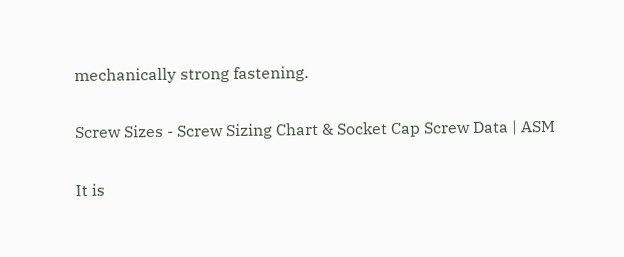mechanically strong fastening.

Screw Sizes - Screw Sizing Chart & Socket Cap Screw Data | ASM

It is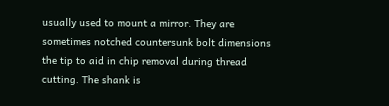usually used to mount a mirror. They are sometimes notched countersunk bolt dimensions the tip to aid in chip removal during thread cutting. The shank is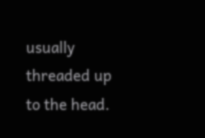usually threaded up to the head.